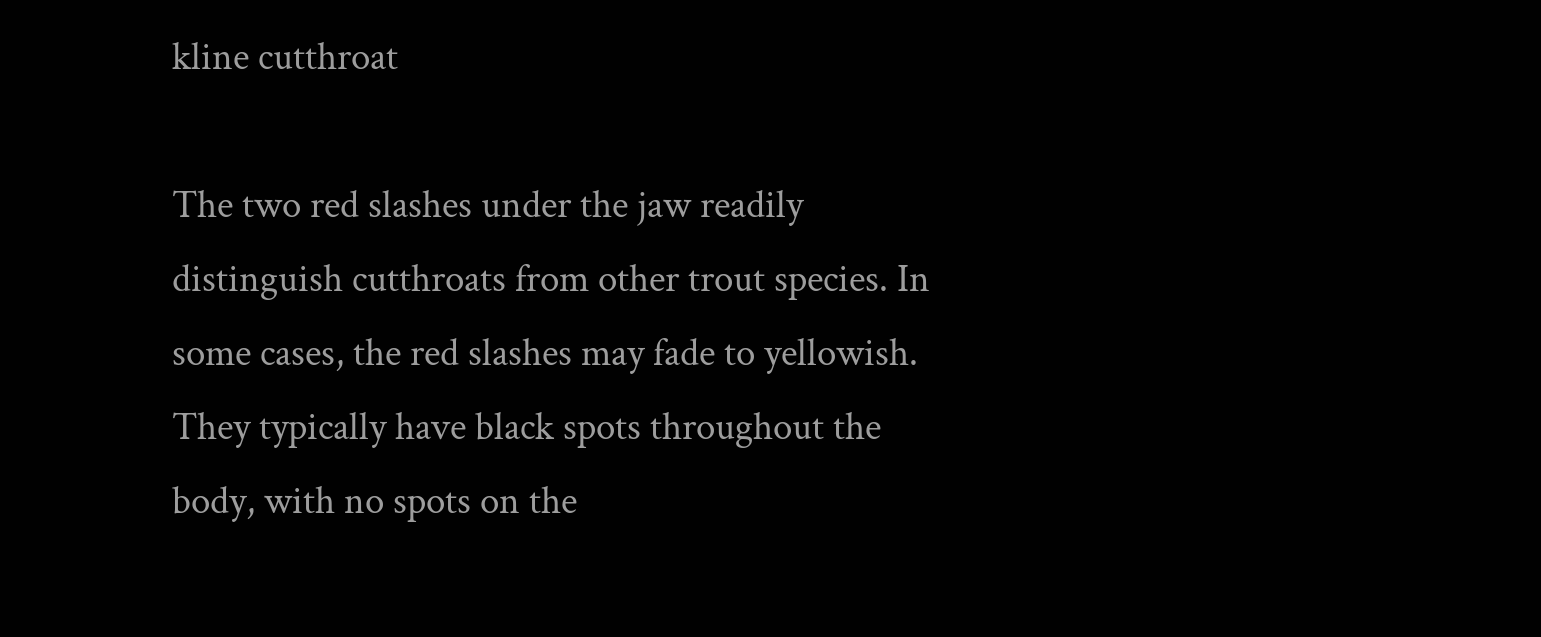kline cutthroat

The two red slashes under the jaw readily distinguish cutthroats from other trout species. In some cases, the red slashes may fade to yellowish. They typically have black spots throughout the body, with no spots on the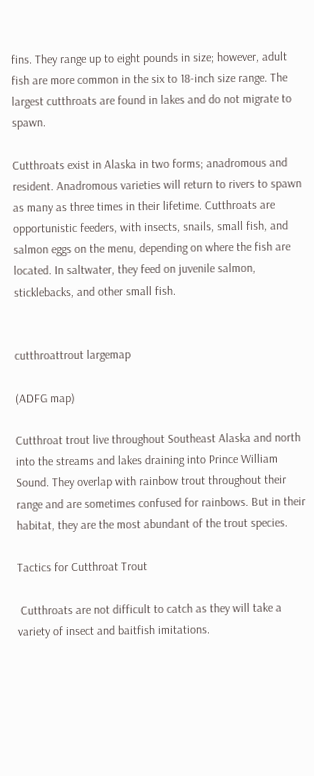fins. They range up to eight pounds in size; however, adult fish are more common in the six to 18-inch size range. The largest cutthroats are found in lakes and do not migrate to spawn.

Cutthroats exist in Alaska in two forms; anadromous and resident. Anadromous varieties will return to rivers to spawn as many as three times in their lifetime. Cutthroats are opportunistic feeders, with insects, snails, small fish, and salmon eggs on the menu, depending on where the fish are located. In saltwater, they feed on juvenile salmon, sticklebacks, and other small fish.


cutthroattrout largemap

(ADFG map)

Cutthroat trout live throughout Southeast Alaska and north into the streams and lakes draining into Prince William Sound. They overlap with rainbow trout throughout their range and are sometimes confused for rainbows. But in their habitat, they are the most abundant of the trout species.

Tactics for Cutthroat Trout

 Cutthroats are not difficult to catch as they will take a variety of insect and baitfish imitations.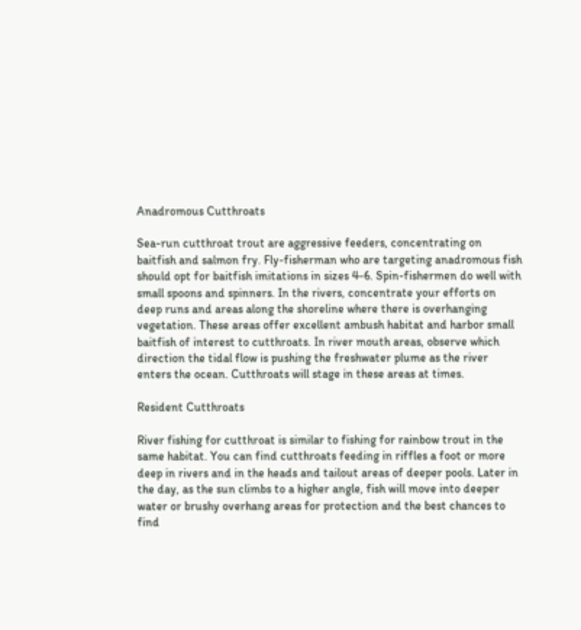Anadromous Cutthroats

Sea-run cutthroat trout are aggressive feeders, concentrating on baitfish and salmon fry. Fly-fisherman who are targeting anadromous fish should opt for baitfish imitations in sizes 4-6. Spin-fishermen do well with small spoons and spinners. In the rivers, concentrate your efforts on deep runs and areas along the shoreline where there is overhanging vegetation. These areas offer excellent ambush habitat and harbor small baitfish of interest to cutthroats. In river mouth areas, observe which direction the tidal flow is pushing the freshwater plume as the river enters the ocean. Cutthroats will stage in these areas at times.

Resident Cutthroats

River fishing for cutthroat is similar to fishing for rainbow trout in the same habitat. You can find cutthroats feeding in riffles a foot or more deep in rivers and in the heads and tailout areas of deeper pools. Later in the day, as the sun climbs to a higher angle, fish will move into deeper water or brushy overhang areas for protection and the best chances to find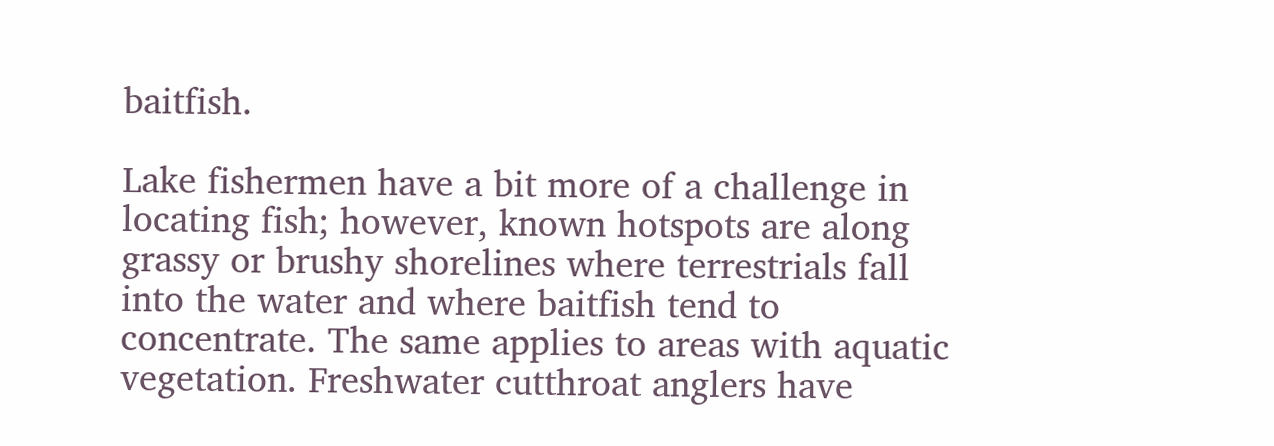baitfish.

Lake fishermen have a bit more of a challenge in locating fish; however, known hotspots are along grassy or brushy shorelines where terrestrials fall into the water and where baitfish tend to concentrate. The same applies to areas with aquatic vegetation. Freshwater cutthroat anglers have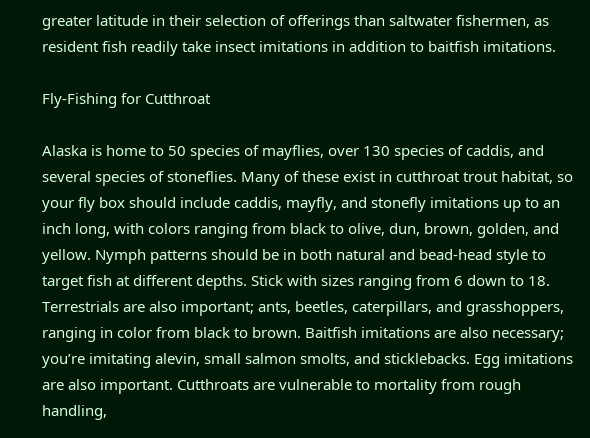greater latitude in their selection of offerings than saltwater fishermen, as resident fish readily take insect imitations in addition to baitfish imitations.

Fly-Fishing for Cutthroat

Alaska is home to 50 species of mayflies, over 130 species of caddis, and several species of stoneflies. Many of these exist in cutthroat trout habitat, so your fly box should include caddis, mayfly, and stonefly imitations up to an inch long, with colors ranging from black to olive, dun, brown, golden, and yellow. Nymph patterns should be in both natural and bead-head style to target fish at different depths. Stick with sizes ranging from 6 down to 18. Terrestrials are also important; ants, beetles, caterpillars, and grasshoppers, ranging in color from black to brown. Baitfish imitations are also necessary; you’re imitating alevin, small salmon smolts, and sticklebacks. Egg imitations are also important. Cutthroats are vulnerable to mortality from rough handling,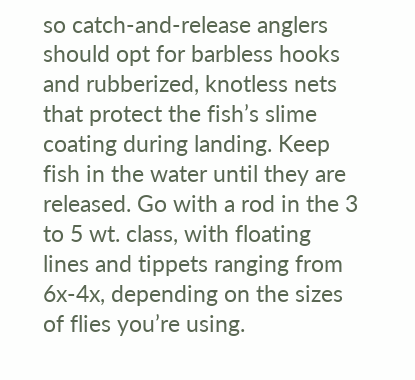so catch-and-release anglers should opt for barbless hooks and rubberized, knotless nets that protect the fish’s slime coating during landing. Keep fish in the water until they are released. Go with a rod in the 3 to 5 wt. class, with floating lines and tippets ranging from 6x-4x, depending on the sizes of flies you’re using.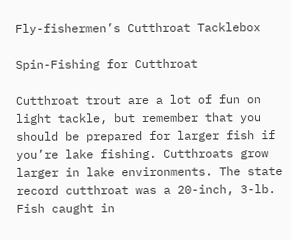Fly-fishermen’s Cutthroat Tacklebox

Spin-Fishing for Cutthroat

Cutthroat trout are a lot of fun on light tackle, but remember that you should be prepared for larger fish if you’re lake fishing. Cutthroats grow larger in lake environments. The state record cutthroat was a 20-inch, 3-lb. Fish caught in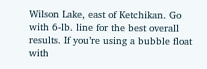Wilson Lake, east of Ketchikan. Go with 6-lb. line for the best overall results. If you’re using a bubble float with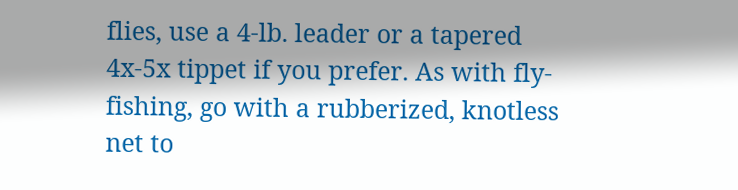flies, use a 4-lb. leader or a tapered 4x-5x tippet if you prefer. As with fly-fishing, go with a rubberized, knotless net to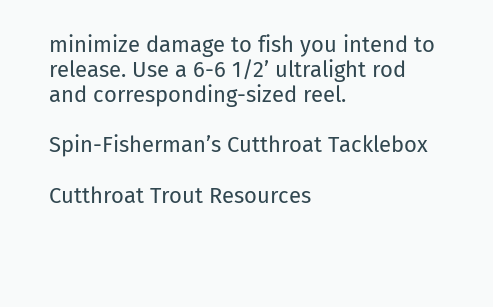minimize damage to fish you intend to release. Use a 6-6 1/2’ ultralight rod and corresponding-sized reel.

Spin-Fisherman’s Cutthroat Tacklebox

Cutthroat Trout Resources